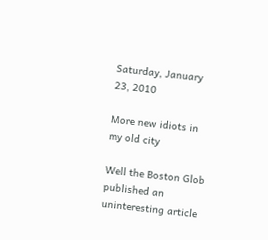Saturday, January 23, 2010

More new idiots in my old city

Well the Boston Glob published an uninteresting article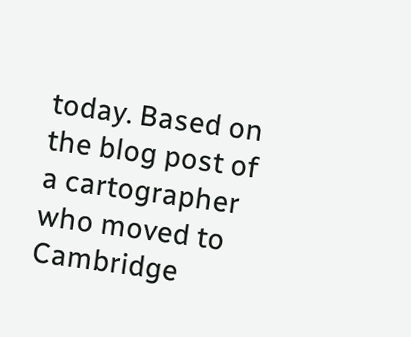today. Based on the blog post of a cartographer who moved to Cambridge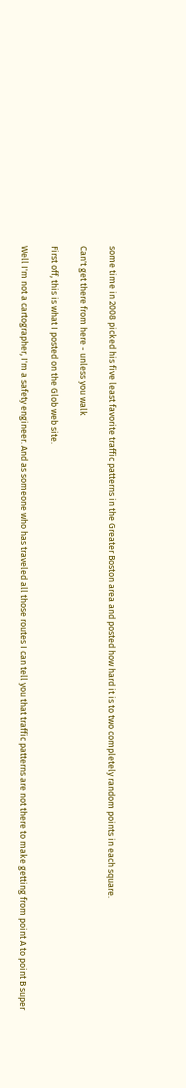some time in 2008 picked his five least favorite traffic patterns in the Greater Boston area and posted how hard it is to two completely random points in each square.

Can't get there from here - unless you walk

First off, this is what I posted on the Glob web site.

Well I'm not a cartographer, I'm a safety engineer. And as someone who has traveled all those routes I can tell you that traffic patterns are not there to make getting from point A to point B super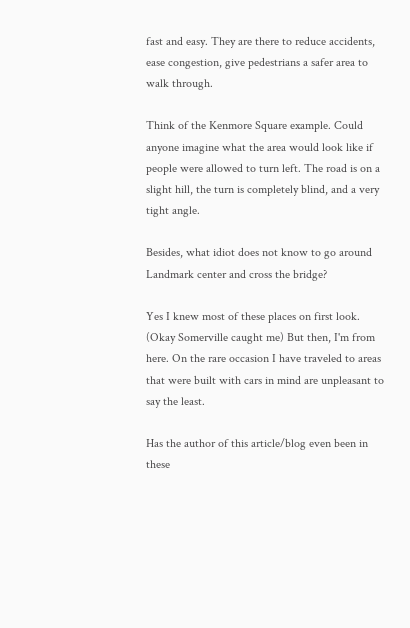fast and easy. They are there to reduce accidents, ease congestion, give pedestrians a safer area to walk through.

Think of the Kenmore Square example. Could anyone imagine what the area would look like if people were allowed to turn left. The road is on a slight hill, the turn is completely blind, and a very tight angle.

Besides, what idiot does not know to go around Landmark center and cross the bridge?

Yes I knew most of these places on first look. (Okay Somerville caught me) But then, I'm from here. On the rare occasion I have traveled to areas that were built with cars in mind are unpleasant to say the least.

Has the author of this article/blog even been in these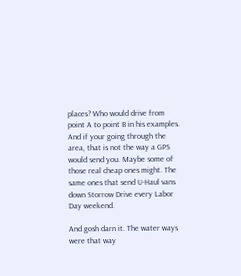places? Who would drive from point A to point B in his examples. And if your going through the area, that is not the way a GPS would send you. Maybe some of those real cheap ones might. The same ones that send U-Haul vans down Storrow Drive every Labor Day weekend.

And gosh darn it. The water ways were that way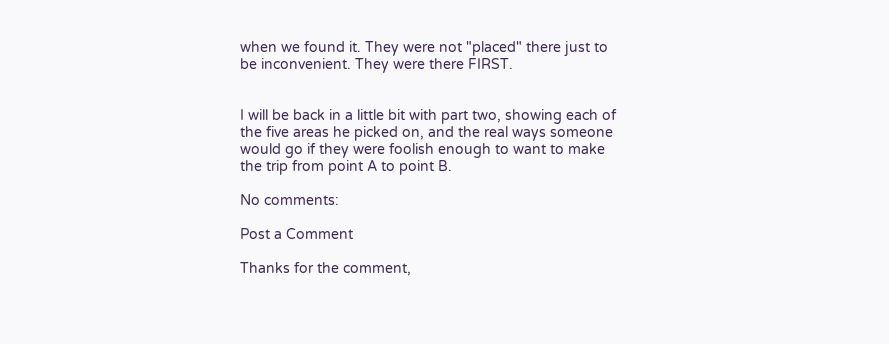when we found it. They were not "placed" there just to be inconvenient. They were there FIRST.


I will be back in a little bit with part two, showing each of the five areas he picked on, and the real ways someone would go if they were foolish enough to want to make the trip from point A to point B.

No comments:

Post a Comment

Thanks for the comment,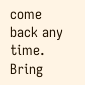come back any time. Bring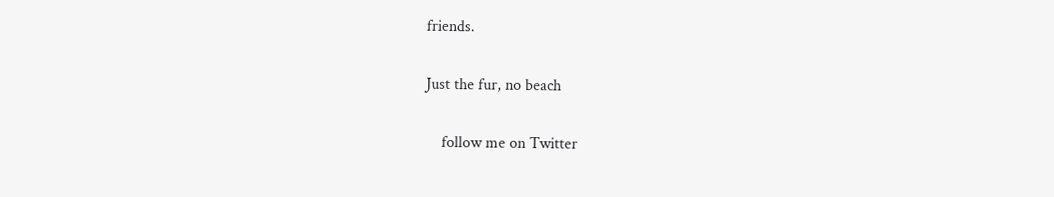friends.

Just the fur, no beach

    follow me on Twitter